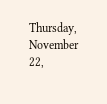Thursday, November 22,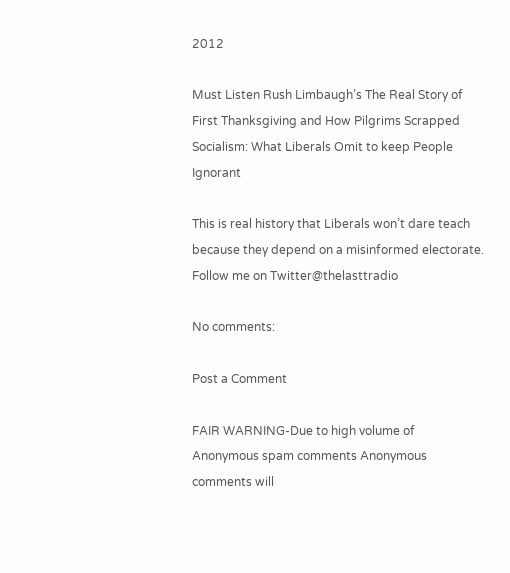2012

Must Listen Rush Limbaugh’s The Real Story of First Thanksgiving and How Pilgrims Scrapped Socialism: What Liberals Omit to keep People Ignorant

This is real history that Liberals won’t dare teach because they depend on a misinformed electorate. Follow me on Twitter@thelasttradio

No comments:

Post a Comment

FAIR WARNING-Due to high volume of Anonymous spam comments Anonymous comments will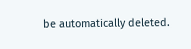be automatically deleted.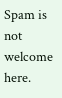Spam is not welcome here.